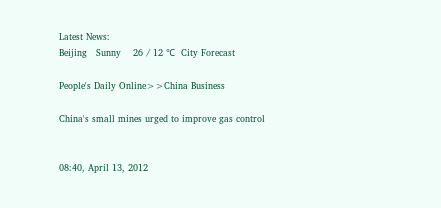Latest News:
Beijing   Sunny    26 / 12 ℃  City Forecast

People's Daily Online>>China Business

China's small mines urged to improve gas control


08:40, April 13, 2012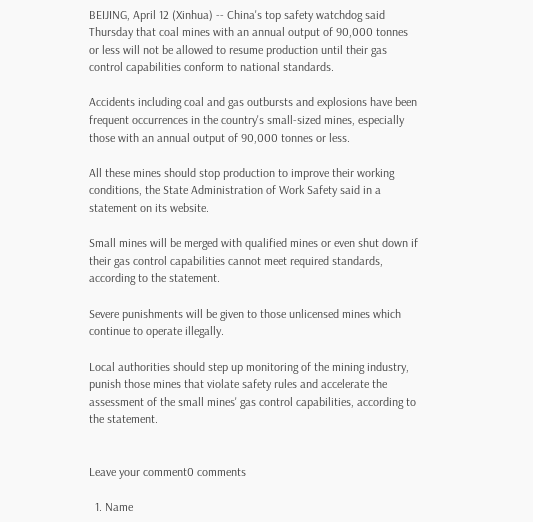BEIJING, April 12 (Xinhua) -- China's top safety watchdog said Thursday that coal mines with an annual output of 90,000 tonnes or less will not be allowed to resume production until their gas control capabilities conform to national standards.

Accidents including coal and gas outbursts and explosions have been frequent occurrences in the country's small-sized mines, especially those with an annual output of 90,000 tonnes or less.

All these mines should stop production to improve their working conditions, the State Administration of Work Safety said in a statement on its website.

Small mines will be merged with qualified mines or even shut down if their gas control capabilities cannot meet required standards, according to the statement.

Severe punishments will be given to those unlicensed mines which continue to operate illegally.

Local authorities should step up monitoring of the mining industry, punish those mines that violate safety rules and accelerate the assessment of the small mines' gas control capabilities, according to the statement.


Leave your comment0 comments

  1. Name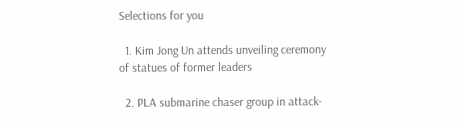Selections for you

  1. Kim Jong Un attends unveiling ceremony of statues of former leaders

  2. PLA submarine chaser group in attack-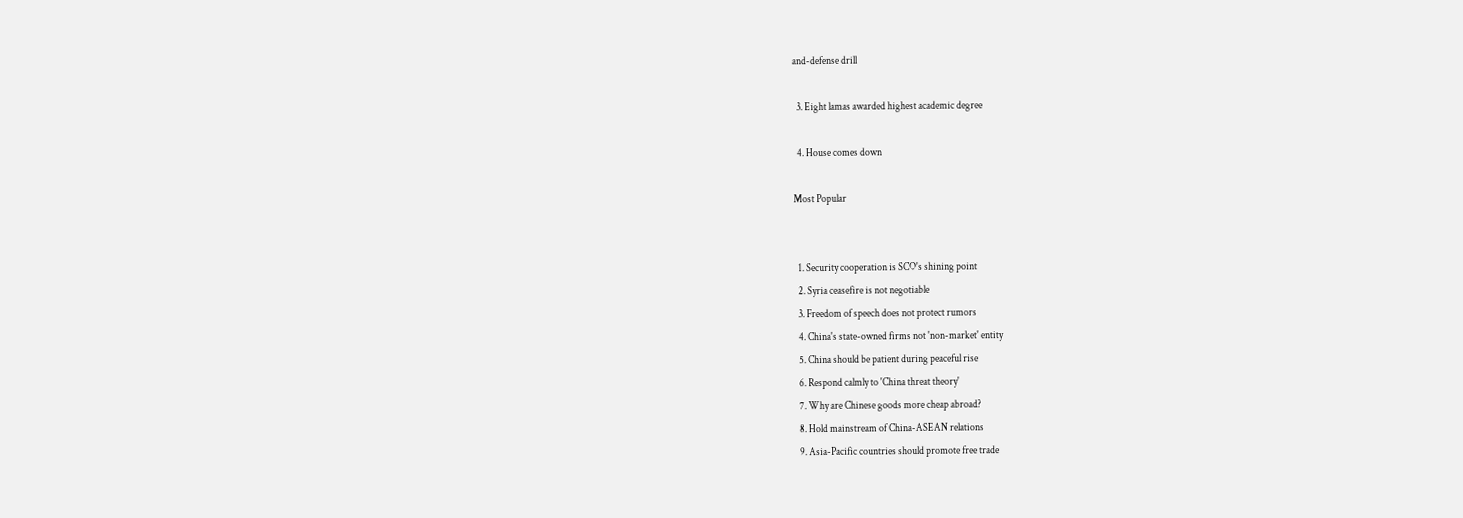and-defense drill

  3. Eight lamas awarded highest academic degree

  4. House comes down

Most Popular


  1. Security cooperation is SCO's shining point
  2. Syria ceasefire is not negotiable
  3. Freedom of speech does not protect rumors
  4. China's state-owned firms not 'non-market' entity
  5. China should be patient during peaceful rise
  6. Respond calmly to 'China threat theory'
  7. Why are Chinese goods more cheap abroad?
  8. Hold mainstream of China-ASEAN relations
  9. Asia-Pacific countries should promote free trade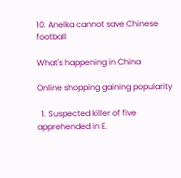10. Anelka cannot save Chinese football

What's happening in China

Online shopping gaining popularity

  1. Suspected killer of five apprehended in E.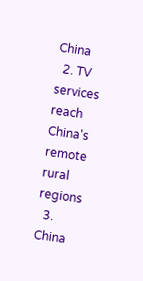China
  2. TV services reach China's remote rural regions
  3. China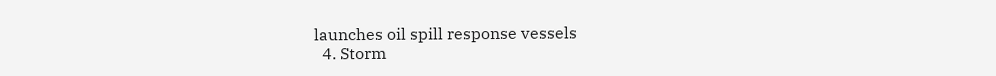launches oil spill response vessels
  4. Storm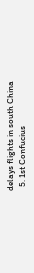delays flights in south China
  5. 1st Confucius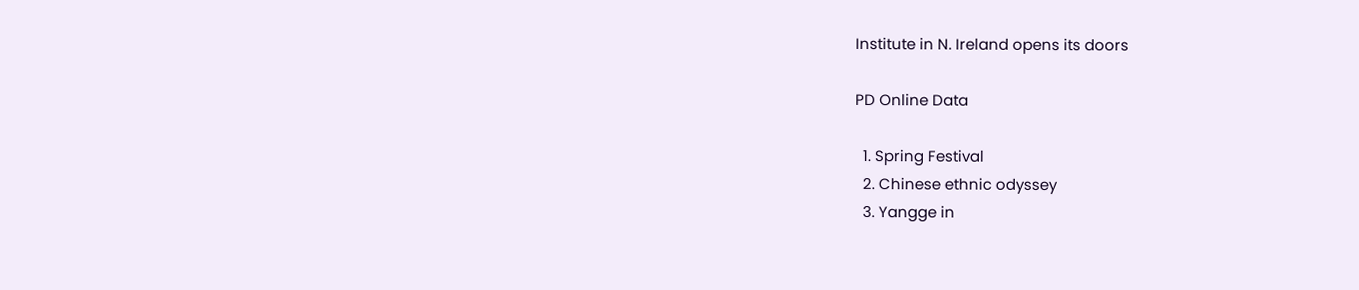Institute in N. Ireland opens its doors

PD Online Data

  1. Spring Festival
  2. Chinese ethnic odyssey
  3. Yangge in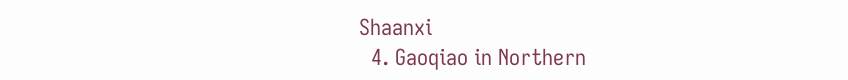Shaanxi
  4. Gaoqiao in Northern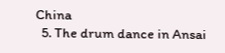China
  5. The drum dance in Ansai